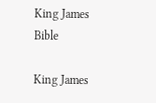King James Bible

King James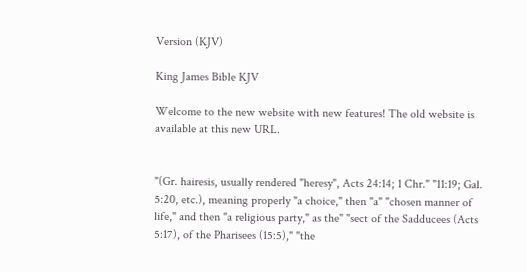Version (KJV)

King James Bible KJV

Welcome to the new website with new features! The old website is available at this new URL.


"(Gr. hairesis, usually rendered "heresy", Acts 24:14; 1 Chr." "11:19; Gal. 5:20, etc.), meaning properly "a choice," then "a" "chosen manner of life," and then "a religious party," as the" "sect of the Sadducees (Acts 5:17), of the Pharisees (15:5)," "the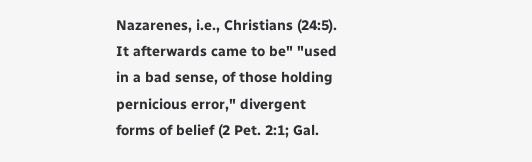Nazarenes, i.e., Christians (24:5). It afterwards came to be" "used in a bad sense, of those holding pernicious error," divergent forms of belief (2 Pet. 2:1; Gal.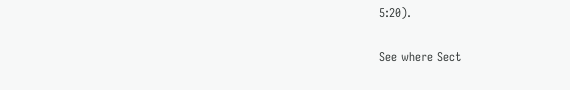5:20).

See where Sect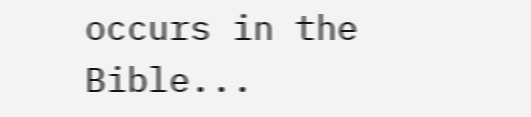occurs in the Bible...